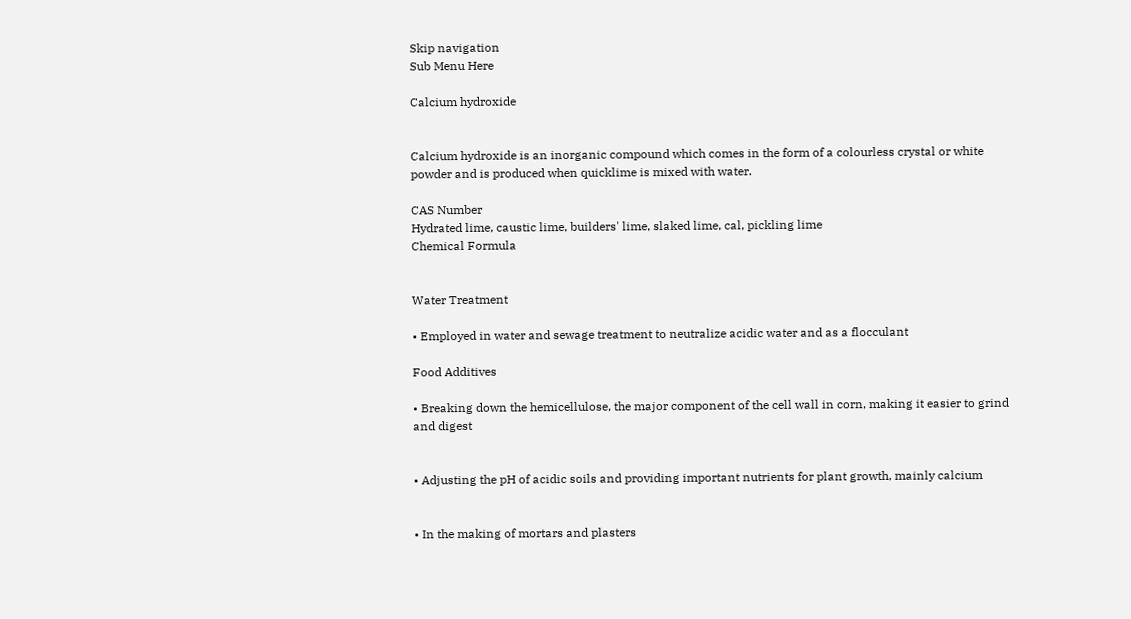Skip navigation
Sub Menu Here

Calcium hydroxide


Calcium hydroxide is an inorganic compound which comes in the form of a colourless crystal or white powder and is produced when quicklime is mixed with water.

CAS Number
Hydrated lime, caustic lime, builders' lime, slaked lime, cal, pickling lime
Chemical Formula


Water Treatment

• Employed in water and sewage treatment to neutralize acidic water and as a flocculant

Food Additives

• Breaking down the hemicellulose, the major component of the cell wall in corn, making it easier to grind and digest


• Adjusting the pH of acidic soils and providing important nutrients for plant growth, mainly calcium


• In the making of mortars and plasters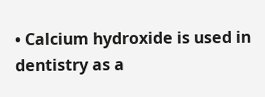• Calcium hydroxide is used in dentistry as a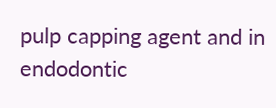pulp capping agent and in endodontic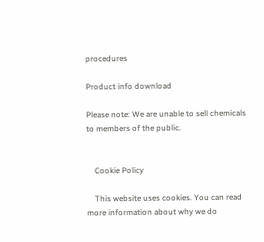procedures

Product info download

Please note: We are unable to sell chemicals to members of the public.


    Cookie Policy

    This website uses cookies. You can read more information about why we do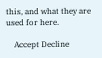this, and what they are used for here.

    Accept Decline